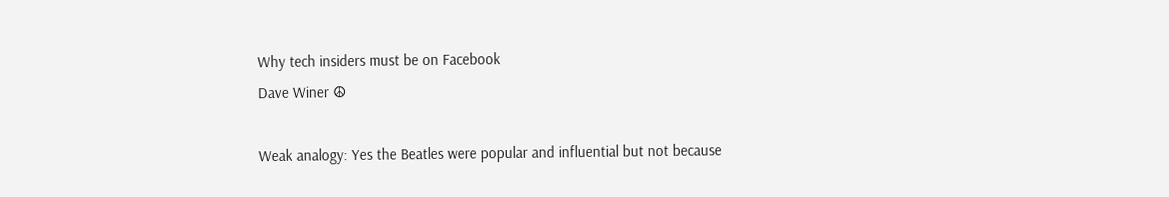Why tech insiders must be on Facebook
Dave Winer ☮

Weak analogy: Yes the Beatles were popular and influential but not because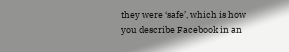they were ‘safe’, which is how you describe Facebook in an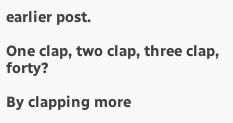earlier post.

One clap, two clap, three clap, forty?

By clapping more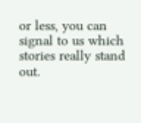or less, you can signal to us which stories really stand out.